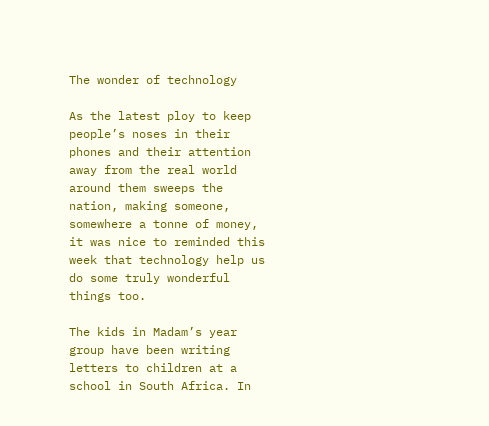The wonder of technology

As the latest ploy to keep people’s noses in their phones and their attention away from the real world around them sweeps the nation, making someone, somewhere a tonne of money, it was nice to reminded this week that technology help us do some truly wonderful things too.

The kids in Madam’s year group have been writing letters to children at a school in South Africa. In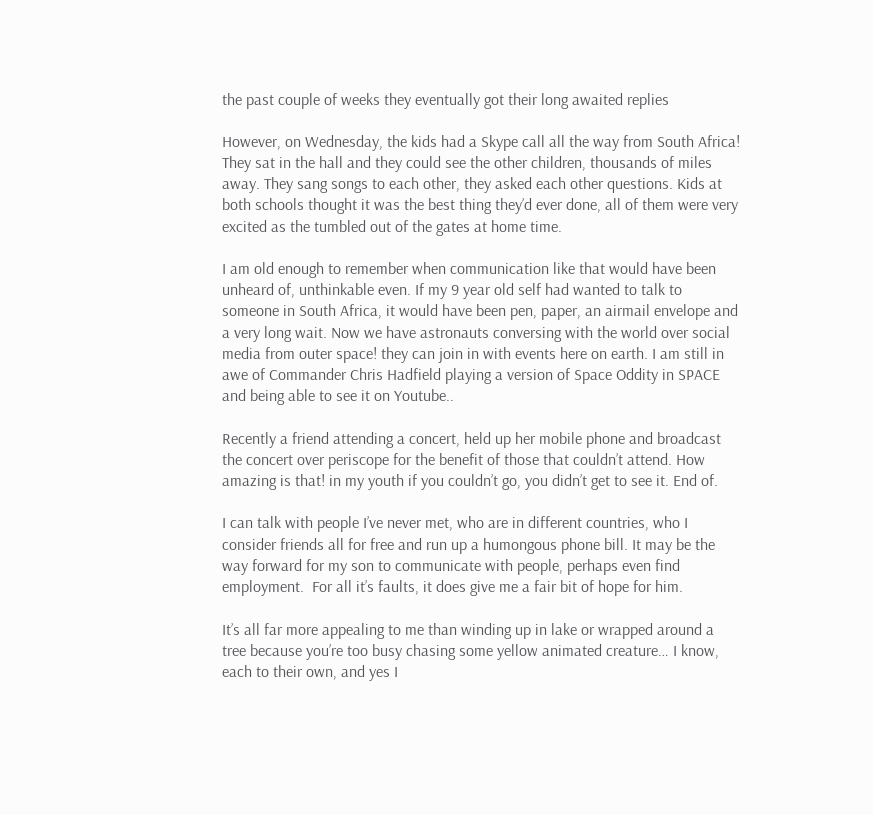the past couple of weeks they eventually got their long awaited replies

However, on Wednesday, the kids had a Skype call all the way from South Africa! They sat in the hall and they could see the other children, thousands of miles away. They sang songs to each other, they asked each other questions. Kids at both schools thought it was the best thing they’d ever done, all of them were very excited as the tumbled out of the gates at home time.

I am old enough to remember when communication like that would have been unheard of, unthinkable even. If my 9 year old self had wanted to talk to someone in South Africa, it would have been pen, paper, an airmail envelope and a very long wait. Now we have astronauts conversing with the world over social media from outer space! they can join in with events here on earth. I am still in awe of Commander Chris Hadfield playing a version of Space Oddity in SPACE and being able to see it on Youtube..

Recently a friend attending a concert, held up her mobile phone and broadcast the concert over periscope for the benefit of those that couldn’t attend. How amazing is that! in my youth if you couldn’t go, you didn’t get to see it. End of.

I can talk with people I’ve never met, who are in different countries, who I consider friends all for free and run up a humongous phone bill. It may be the way forward for my son to communicate with people, perhaps even find employment.  For all it’s faults, it does give me a fair bit of hope for him.

It’s all far more appealing to me than winding up in lake or wrapped around a tree because you’re too busy chasing some yellow animated creature… I know, each to their own, and yes I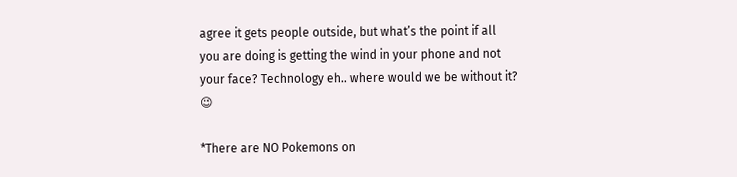agree it gets people outside, but what’s the point if all you are doing is getting the wind in your phone and not your face? Technology eh.. where would we be without it? 😉

*There are NO Pokemons on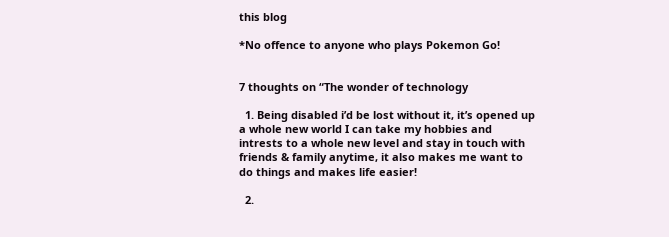this blog

*No offence to anyone who plays Pokemon Go!


7 thoughts on “The wonder of technology

  1. Being disabled i’d be lost without it, it’s opened up a whole new world I can take my hobbies and intrests to a whole new level and stay in touch with friends & family anytime, it also makes me want to do things and makes life easier!

  2.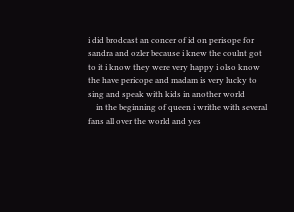i did brodcast an concer of id on perisope for sandra and ozler because i knew the coulnt got to it i know they were very happy i olso know the have pericope and madam is very lucky to sing and speak with kids in another world
    in the beginning of queen i writhe with several fans all over the world and yes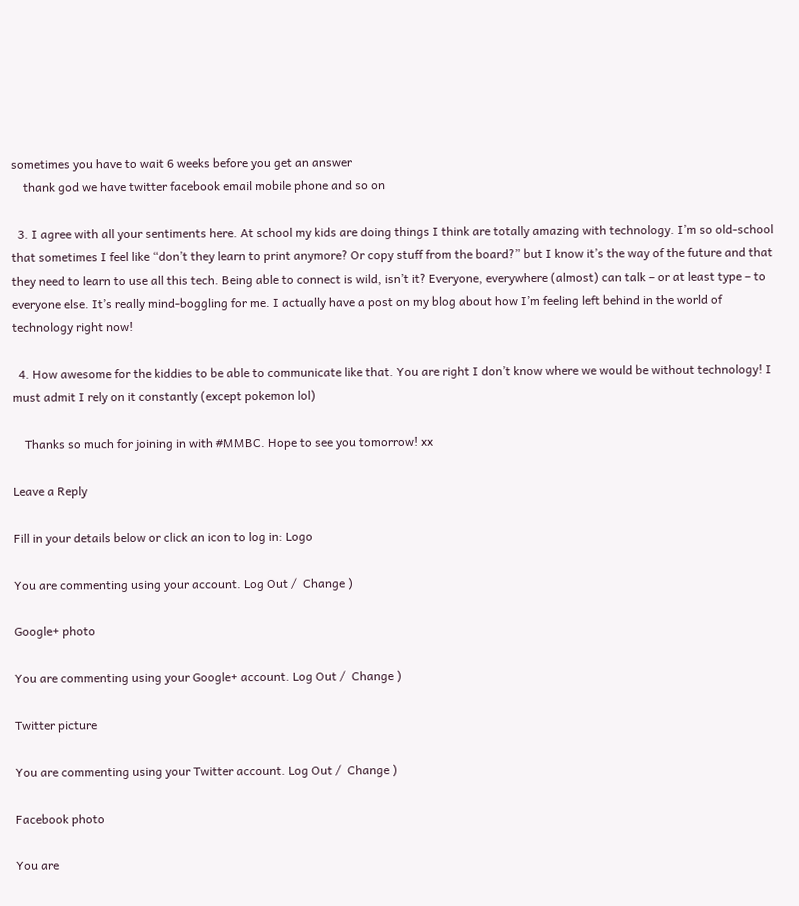sometimes you have to wait 6 weeks before you get an answer
    thank god we have twitter facebook email mobile phone and so on

  3. I agree with all your sentiments here. At school my kids are doing things I think are totally amazing with technology. I’m so old-school that sometimes I feel like “don’t they learn to print anymore? Or copy stuff from the board?” but I know it’s the way of the future and that they need to learn to use all this tech. Being able to connect is wild, isn’t it? Everyone, everywhere (almost) can talk – or at least type – to everyone else. It’s really mind-boggling for me. I actually have a post on my blog about how I’m feeling left behind in the world of technology right now!

  4. How awesome for the kiddies to be able to communicate like that. You are right I don’t know where we would be without technology! I must admit I rely on it constantly (except pokemon lol)

    Thanks so much for joining in with #MMBC. Hope to see you tomorrow! xx

Leave a Reply

Fill in your details below or click an icon to log in: Logo

You are commenting using your account. Log Out /  Change )

Google+ photo

You are commenting using your Google+ account. Log Out /  Change )

Twitter picture

You are commenting using your Twitter account. Log Out /  Change )

Facebook photo

You are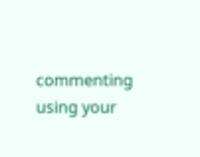commenting using your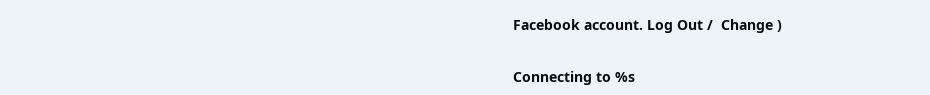Facebook account. Log Out /  Change )


Connecting to %s